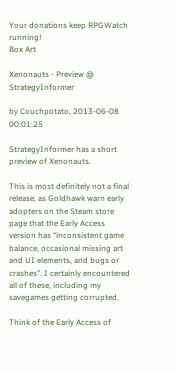Your donations keep RPGWatch running!
Box Art

Xenonauts - Preview @ StrategyInformer

by Couchpotato, 2013-06-08 00:01:25

StrategyInformer has a short preview of Xenonauts.

This is most definitely not a final release, as Goldhawk warn early adopters on the Steam store page that the Early Access version has “inconsistent game balance, occasional missing art and UI elements, and bugs or crashes”. I certainly encountered all of these, including my savegames getting corrupted.

Think of the Early Access of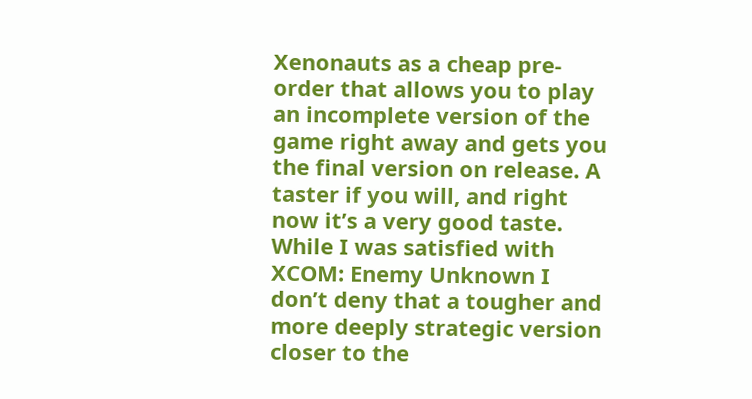Xenonauts as a cheap pre-order that allows you to play an incomplete version of the game right away and gets you the final version on release. A taster if you will, and right now it’s a very good taste. While I was satisfied with XCOM: Enemy Unknown I don’t deny that a tougher and more deeply strategic version closer to the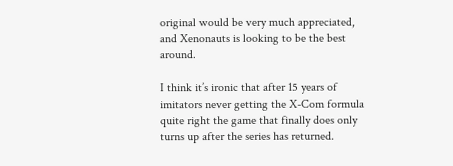original would be very much appreciated, and Xenonauts is looking to be the best around.

I think it’s ironic that after 15 years of imitators never getting the X-Com formula quite right the game that finally does only turns up after the series has returned.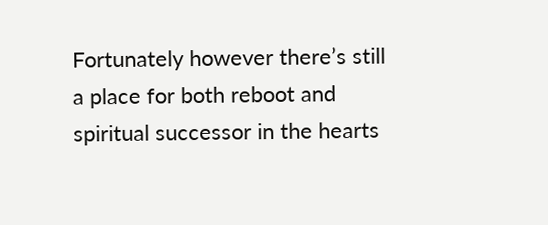Fortunately however there’s still a place for both reboot and spiritual successor in the hearts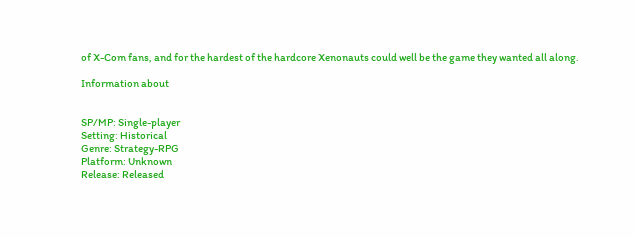of X-Com fans, and for the hardest of the hardcore Xenonauts could well be the game they wanted all along.

Information about


SP/MP: Single-player
Setting: Historical
Genre: Strategy-RPG
Platform: Unknown
Release: Released